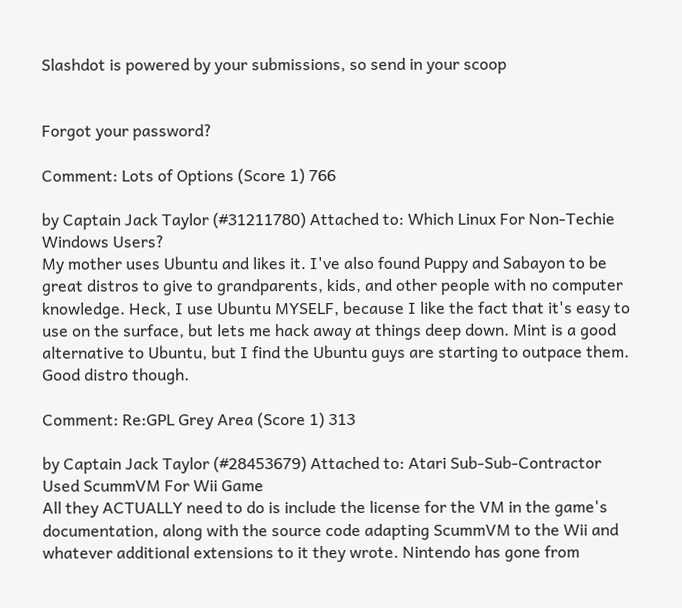Slashdot is powered by your submissions, so send in your scoop


Forgot your password?

Comment: Lots of Options (Score 1) 766

by Captain Jack Taylor (#31211780) Attached to: Which Linux For Non-Techie Windows Users?
My mother uses Ubuntu and likes it. I've also found Puppy and Sabayon to be great distros to give to grandparents, kids, and other people with no computer knowledge. Heck, I use Ubuntu MYSELF, because I like the fact that it's easy to use on the surface, but lets me hack away at things deep down. Mint is a good alternative to Ubuntu, but I find the Ubuntu guys are starting to outpace them. Good distro though.

Comment: Re:GPL Grey Area (Score 1) 313

by Captain Jack Taylor (#28453679) Attached to: Atari Sub-Sub-Contractor Used ScummVM For Wii Game
All they ACTUALLY need to do is include the license for the VM in the game's documentation, along with the source code adapting ScummVM to the Wii and whatever additional extensions to it they wrote. Nintendo has gone from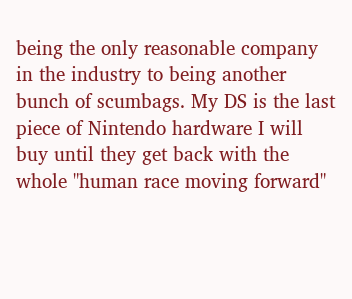being the only reasonable company in the industry to being another bunch of scumbags. My DS is the last piece of Nintendo hardware I will buy until they get back with the whole "human race moving forward"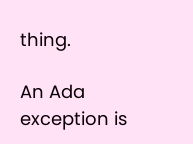thing.

An Ada exception is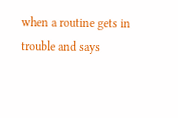when a routine gets in trouble and says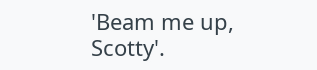'Beam me up, Scotty'.